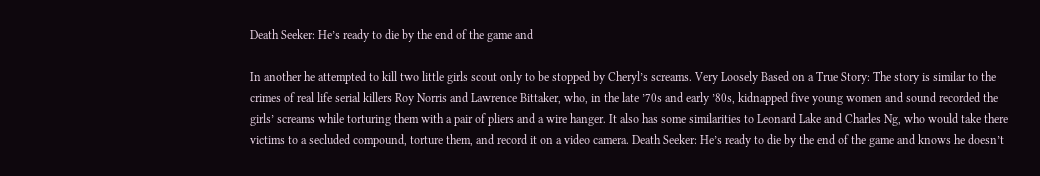Death Seeker: He’s ready to die by the end of the game and

In another he attempted to kill two little girls scout only to be stopped by Cheryl’s screams. Very Loosely Based on a True Story: The story is similar to the crimes of real life serial killers Roy Norris and Lawrence Bittaker, who, in the late ’70s and early ’80s, kidnapped five young women and sound recorded the girls’ screams while torturing them with a pair of pliers and a wire hanger. It also has some similarities to Leonard Lake and Charles Ng, who would take there victims to a secluded compound, torture them, and record it on a video camera. Death Seeker: He’s ready to die by the end of the game and knows he doesn’t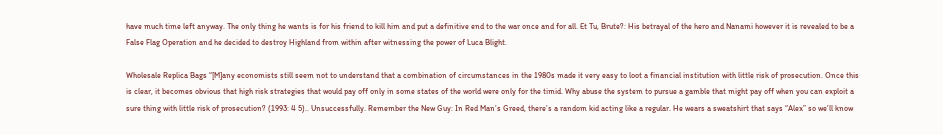have much time left anyway. The only thing he wants is for his friend to kill him and put a definitive end to the war once and for all. Et Tu, Brute?: His betrayal of the hero and Nanami however it is revealed to be a False Flag Operation and he decided to destroy Highland from within after witnessing the power of Luca Blight.

Wholesale Replica Bags “[M]any economists still seem not to understand that a combination of circumstances in the 1980s made it very easy to loot a financial institution with little risk of prosecution. Once this is clear, it becomes obvious that high risk strategies that would pay off only in some states of the world were only for the timid. Why abuse the system to pursue a gamble that might pay off when you can exploit a sure thing with little risk of prosecution? (1993: 4 5).. Unsuccessfully. Remember the New Guy: In Red Man’s Greed, there’s a random kid acting like a regular. He wears a sweatshirt that says “Alex” so we’ll know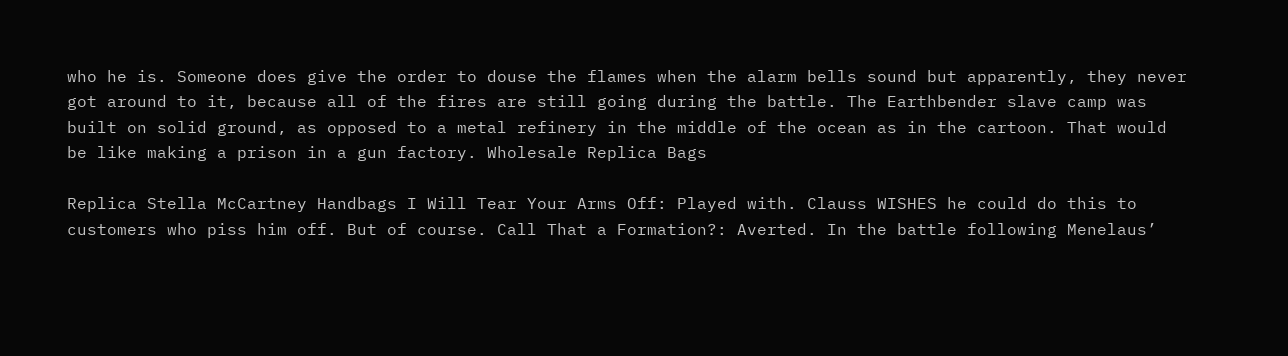who he is. Someone does give the order to douse the flames when the alarm bells sound but apparently, they never got around to it, because all of the fires are still going during the battle. The Earthbender slave camp was built on solid ground, as opposed to a metal refinery in the middle of the ocean as in the cartoon. That would be like making a prison in a gun factory. Wholesale Replica Bags

Replica Stella McCartney Handbags I Will Tear Your Arms Off: Played with. Clauss WISHES he could do this to customers who piss him off. But of course. Call That a Formation?: Averted. In the battle following Menelaus’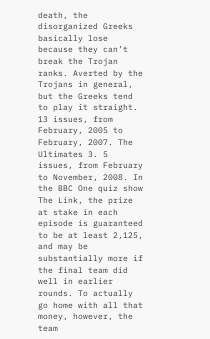death, the disorganized Greeks basically lose because they can’t break the Trojan ranks. Averted by the Trojans in general, but the Greeks tend to play it straight. 13 issues, from February, 2005 to February, 2007. The Ultimates 3. 5 issues, from February to November, 2008. In the BBC One quiz show The Link, the prize at stake in each episode is guaranteed to be at least 2,125, and may be substantially more if the final team did well in earlier rounds. To actually go home with all that money, however, the team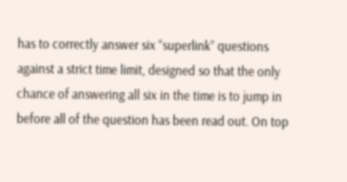has to correctly answer six “superlink” questions against a strict time limit, designed so that the only chance of answering all six in the time is to jump in before all of the question has been read out. On top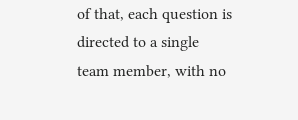of that, each question is directed to a single team member, with no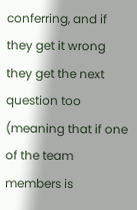conferring, and if they get it wrong they get the next question too (meaning that if one of the team members is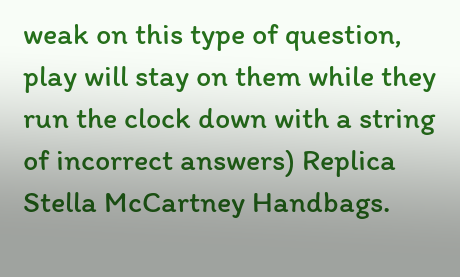weak on this type of question, play will stay on them while they run the clock down with a string of incorrect answers) Replica Stella McCartney Handbags.